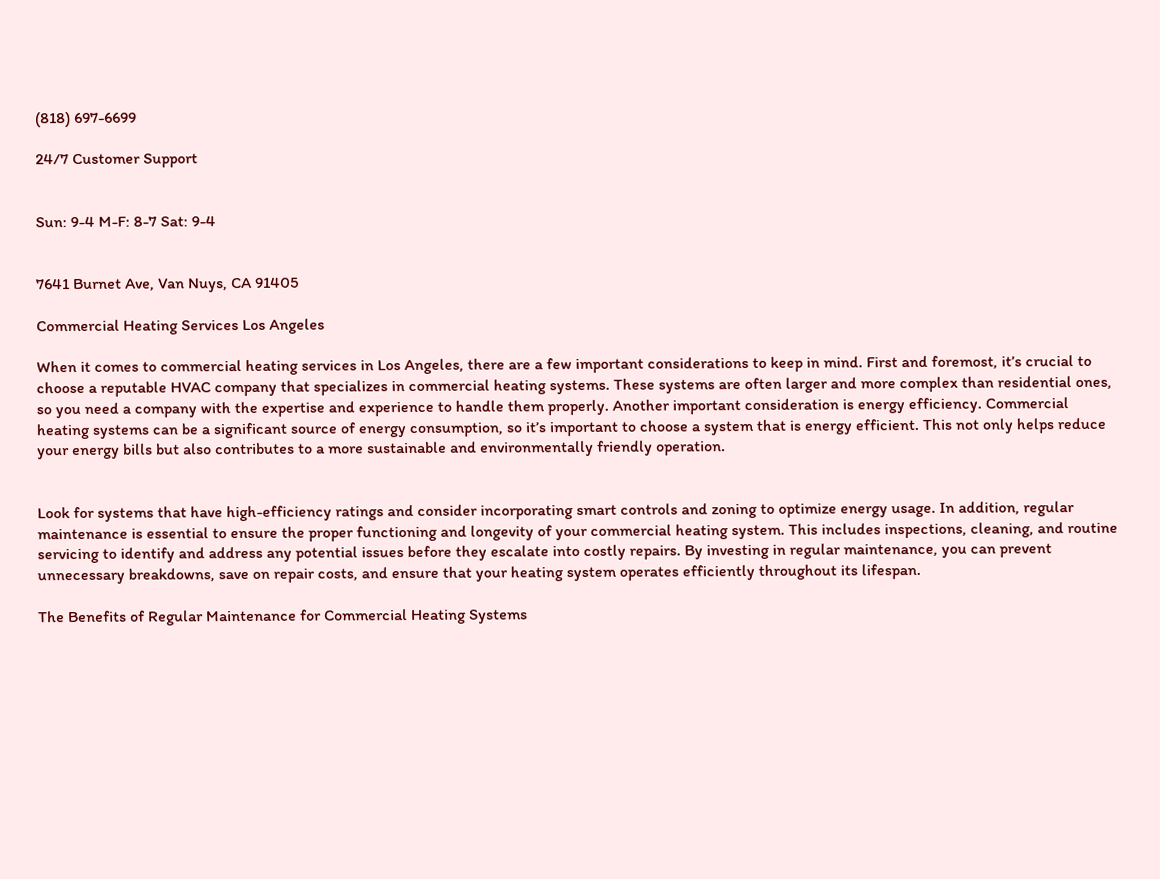(818) 697-6699

24/7 Customer Support


Sun: 9-4 M-F: 8-7 Sat: 9-4


7641 Burnet Ave, Van Nuys, CA 91405

Commercial Heating Services Los Angeles

When it comes to commercial heating services in Los Angeles, there are a few important considerations to keep in mind. First and foremost, it’s crucial to choose a reputable HVAC company that specializes in commercial heating systems. These systems are often larger and more complex than residential ones, so you need a company with the expertise and experience to handle them properly. Another important consideration is energy efficiency. Commercial heating systems can be a significant source of energy consumption, so it’s important to choose a system that is energy efficient. This not only helps reduce your energy bills but also contributes to a more sustainable and environmentally friendly operation.


Look for systems that have high-efficiency ratings and consider incorporating smart controls and zoning to optimize energy usage. In addition, regular maintenance is essential to ensure the proper functioning and longevity of your commercial heating system. This includes inspections, cleaning, and routine servicing to identify and address any potential issues before they escalate into costly repairs. By investing in regular maintenance, you can prevent unnecessary breakdowns, save on repair costs, and ensure that your heating system operates efficiently throughout its lifespan.

The Benefits of Regular Maintenance for Commercial Heating Systems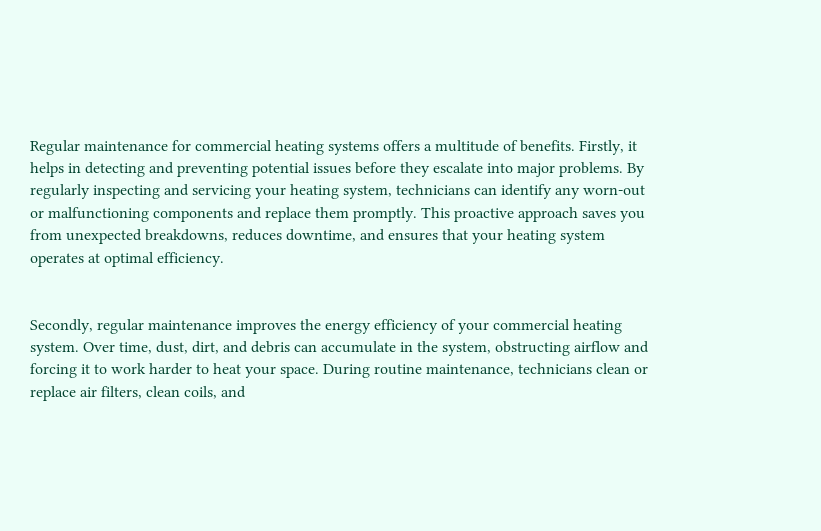Regular maintenance for commercial heating systems offers a multitude of benefits. Firstly, it helps in detecting and preventing potential issues before they escalate into major problems. By regularly inspecting and servicing your heating system, technicians can identify any worn-out or malfunctioning components and replace them promptly. This proactive approach saves you from unexpected breakdowns, reduces downtime, and ensures that your heating system operates at optimal efficiency.


Secondly, regular maintenance improves the energy efficiency of your commercial heating system. Over time, dust, dirt, and debris can accumulate in the system, obstructing airflow and forcing it to work harder to heat your space. During routine maintenance, technicians clean or replace air filters, clean coils, and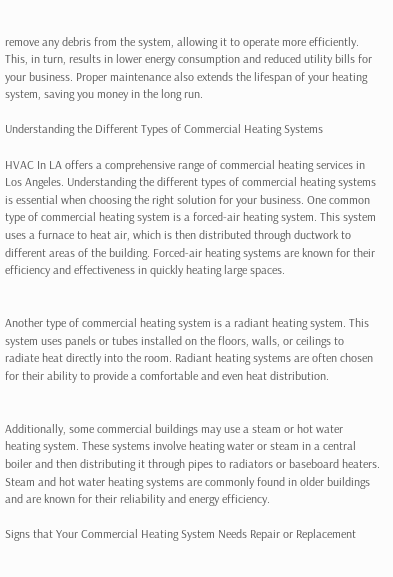remove any debris from the system, allowing it to operate more efficiently. This, in turn, results in lower energy consumption and reduced utility bills for your business. Proper maintenance also extends the lifespan of your heating system, saving you money in the long run.

Understanding the Different Types of Commercial Heating Systems

HVAC In LA offers a comprehensive range of commercial heating services in Los Angeles. Understanding the different types of commercial heating systems is essential when choosing the right solution for your business. One common type of commercial heating system is a forced-air heating system. This system uses a furnace to heat air, which is then distributed through ductwork to different areas of the building. Forced-air heating systems are known for their efficiency and effectiveness in quickly heating large spaces.


Another type of commercial heating system is a radiant heating system. This system uses panels or tubes installed on the floors, walls, or ceilings to radiate heat directly into the room. Radiant heating systems are often chosen for their ability to provide a comfortable and even heat distribution.


Additionally, some commercial buildings may use a steam or hot water heating system. These systems involve heating water or steam in a central boiler and then distributing it through pipes to radiators or baseboard heaters. Steam and hot water heating systems are commonly found in older buildings and are known for their reliability and energy efficiency.

Signs that Your Commercial Heating System Needs Repair or Replacement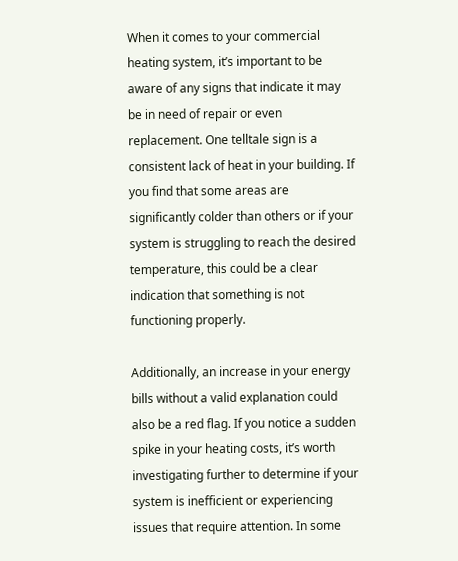When it comes to your commercial heating system, it’s important to be aware of any signs that indicate it may be in need of repair or even replacement. One telltale sign is a consistent lack of heat in your building. If you find that some areas are significantly colder than others or if your system is struggling to reach the desired temperature, this could be a clear indication that something is not functioning properly.

Additionally, an increase in your energy bills without a valid explanation could also be a red flag. If you notice a sudden spike in your heating costs, it’s worth investigating further to determine if your system is inefficient or experiencing issues that require attention. In some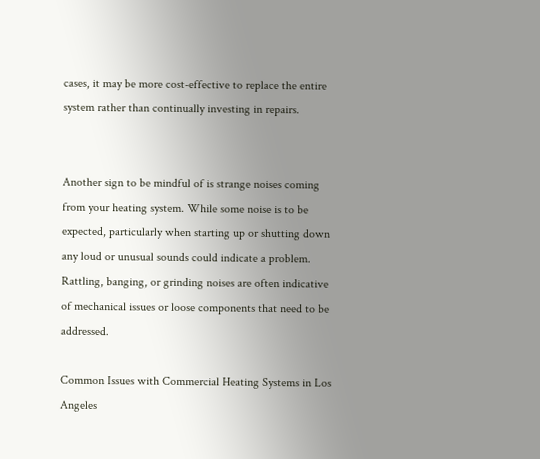cases, it may be more cost-effective to replace the entire system rather than continually investing in repairs.


Another sign to be mindful of is strange noises coming from your heating system. While some noise is to be expected, particularly when starting up or shutting down any loud or unusual sounds could indicate a problem. Rattling, banging, or grinding noises are often indicative of mechanical issues or loose components that need to be addressed.

Common Issues with Commercial Heating Systems in Los Angeles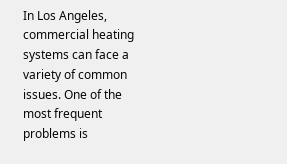In Los Angeles, commercial heating systems can face a variety of common issues. One of the most frequent problems is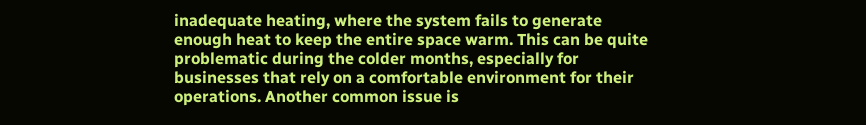inadequate heating, where the system fails to generate enough heat to keep the entire space warm. This can be quite problematic during the colder months, especially for businesses that rely on a comfortable environment for their operations. Another common issue is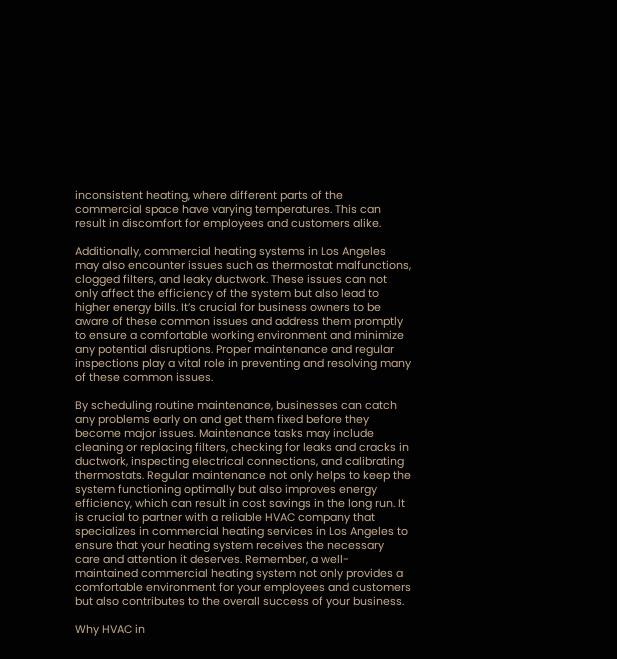inconsistent heating, where different parts of the commercial space have varying temperatures. This can result in discomfort for employees and customers alike.

Additionally, commercial heating systems in Los Angeles may also encounter issues such as thermostat malfunctions, clogged filters, and leaky ductwork. These issues can not only affect the efficiency of the system but also lead to higher energy bills. It’s crucial for business owners to be aware of these common issues and address them promptly to ensure a comfortable working environment and minimize any potential disruptions. Proper maintenance and regular inspections play a vital role in preventing and resolving many of these common issues.

By scheduling routine maintenance, businesses can catch any problems early on and get them fixed before they become major issues. Maintenance tasks may include cleaning or replacing filters, checking for leaks and cracks in ductwork, inspecting electrical connections, and calibrating thermostats. Regular maintenance not only helps to keep the system functioning optimally but also improves energy efficiency, which can result in cost savings in the long run. It is crucial to partner with a reliable HVAC company that specializes in commercial heating services in Los Angeles to ensure that your heating system receives the necessary care and attention it deserves. Remember, a well-maintained commercial heating system not only provides a comfortable environment for your employees and customers but also contributes to the overall success of your business.

Why HVAC in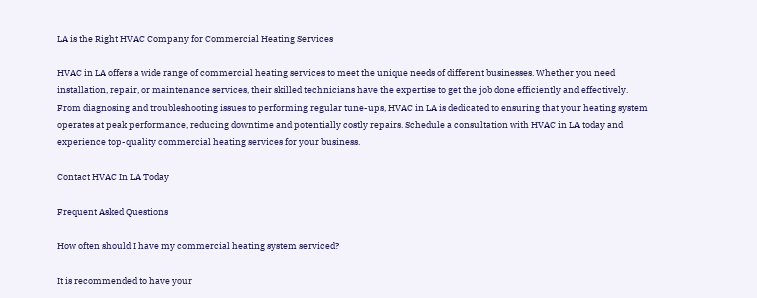LA is the Right HVAC Company for Commercial Heating Services

HVAC in LA offers a wide range of commercial heating services to meet the unique needs of different businesses. Whether you need installation, repair, or maintenance services, their skilled technicians have the expertise to get the job done efficiently and effectively. From diagnosing and troubleshooting issues to performing regular tune-ups, HVAC in LA is dedicated to ensuring that your heating system operates at peak performance, reducing downtime and potentially costly repairs. Schedule a consultation with HVAC in LA today and experience top-quality commercial heating services for your business.

Contact HVAC In LA Today

Frequent Asked Questions

How often should I have my commercial heating system serviced?

It is recommended to have your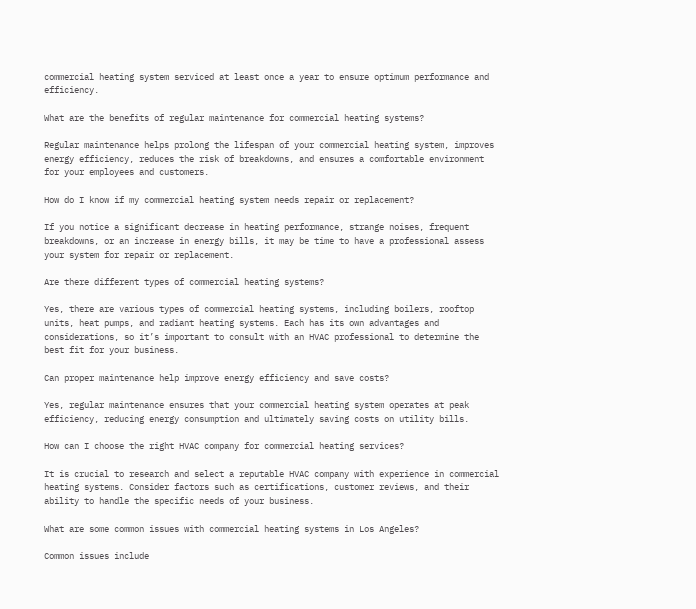commercial heating system serviced at least once a year to ensure optimum performance and efficiency.

What are the benefits of regular maintenance for commercial heating systems?

Regular maintenance helps prolong the lifespan of your commercial heating system, improves energy efficiency, reduces the risk of breakdowns, and ensures a comfortable environment for your employees and customers.

How do I know if my commercial heating system needs repair or replacement?

If you notice a significant decrease in heating performance, strange noises, frequent breakdowns, or an increase in energy bills, it may be time to have a professional assess your system for repair or replacement.

Are there different types of commercial heating systems?

Yes, there are various types of commercial heating systems, including boilers, rooftop units, heat pumps, and radiant heating systems. Each has its own advantages and considerations, so it’s important to consult with an HVAC professional to determine the best fit for your business.

Can proper maintenance help improve energy efficiency and save costs?

Yes, regular maintenance ensures that your commercial heating system operates at peak efficiency, reducing energy consumption and ultimately saving costs on utility bills.

How can I choose the right HVAC company for commercial heating services?

It is crucial to research and select a reputable HVAC company with experience in commercial heating systems. Consider factors such as certifications, customer reviews, and their ability to handle the specific needs of your business.

What are some common issues with commercial heating systems in Los Angeles?

Common issues include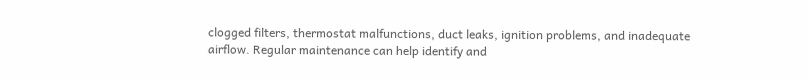clogged filters, thermostat malfunctions, duct leaks, ignition problems, and inadequate airflow. Regular maintenance can help identify and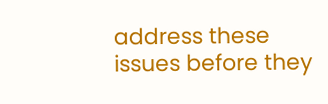address these issues before they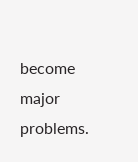become major problems.